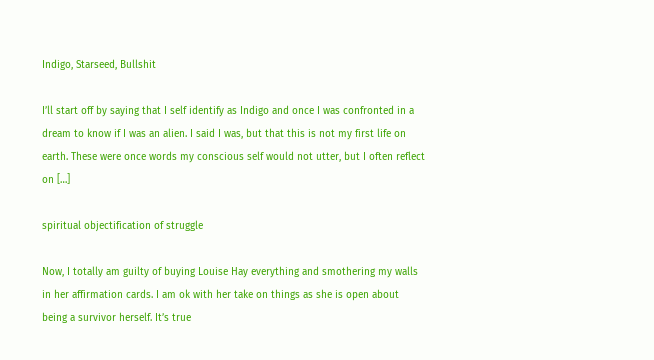Indigo, Starseed, Bullshit

I’ll start off by saying that I self identify as Indigo and once I was confronted in a dream to know if I was an alien. I said I was, but that this is not my first life on earth. These were once words my conscious self would not utter, but I often reflect on […]

spiritual objectification of struggle

Now, I totally am guilty of buying Louise Hay everything and smothering my walls in her affirmation cards. I am ok with her take on things as she is open about being a survivor herself. It’s true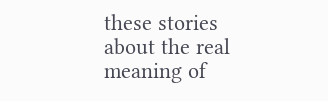these stories about the real meaning of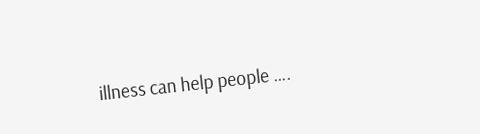illness can help people ….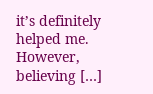it’s definitely helped me. However, believing […]